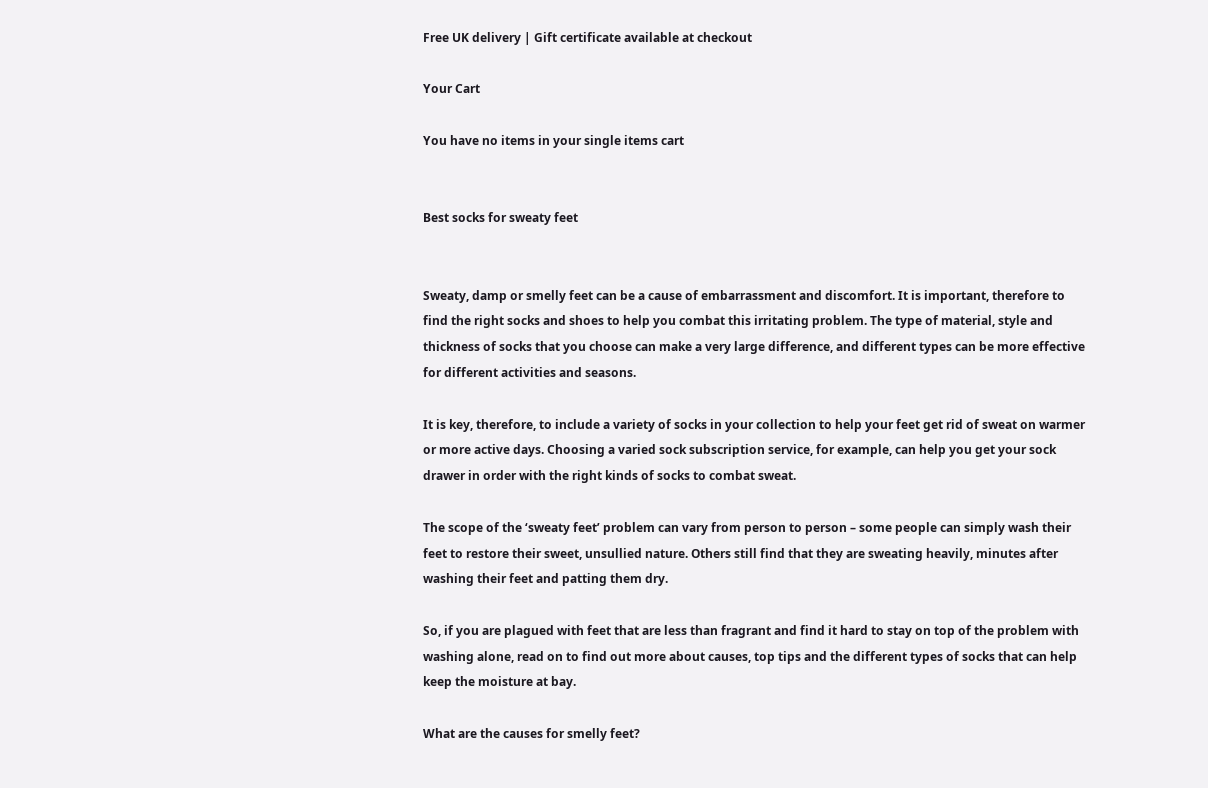Free UK delivery | Gift certificate available at checkout

Your Cart

You have no items in your single items cart


Best socks for sweaty feet


Sweaty, damp or smelly feet can be a cause of embarrassment and discomfort. It is important, therefore to find the right socks and shoes to help you combat this irritating problem. The type of material, style and thickness of socks that you choose can make a very large difference, and different types can be more effective for different activities and seasons.

It is key, therefore, to include a variety of socks in your collection to help your feet get rid of sweat on warmer or more active days. Choosing a varied sock subscription service, for example, can help you get your sock drawer in order with the right kinds of socks to combat sweat.

The scope of the ‘sweaty feet’ problem can vary from person to person – some people can simply wash their feet to restore their sweet, unsullied nature. Others still find that they are sweating heavily, minutes after washing their feet and patting them dry.

So, if you are plagued with feet that are less than fragrant and find it hard to stay on top of the problem with washing alone, read on to find out more about causes, top tips and the different types of socks that can help keep the moisture at bay.

What are the causes for smelly feet?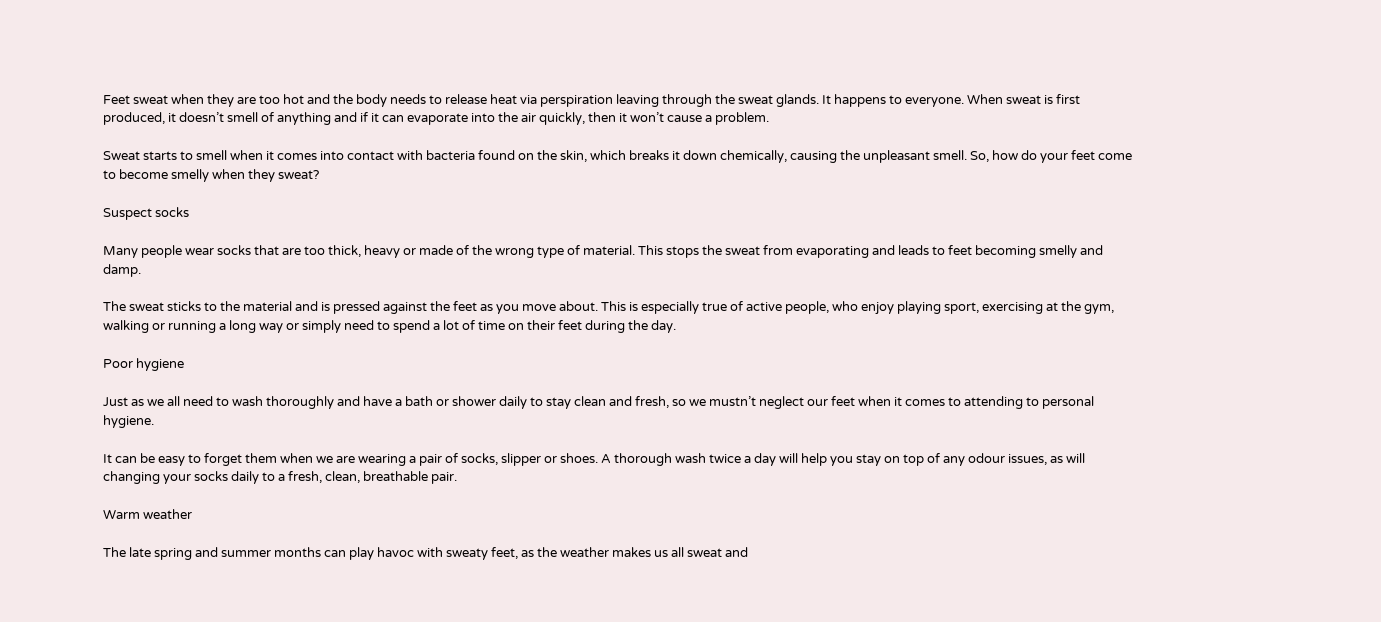Feet sweat when they are too hot and the body needs to release heat via perspiration leaving through the sweat glands. It happens to everyone. When sweat is first produced, it doesn’t smell of anything and if it can evaporate into the air quickly, then it won’t cause a problem.

Sweat starts to smell when it comes into contact with bacteria found on the skin, which breaks it down chemically, causing the unpleasant smell. So, how do your feet come to become smelly when they sweat?

Suspect socks

Many people wear socks that are too thick, heavy or made of the wrong type of material. This stops the sweat from evaporating and leads to feet becoming smelly and damp.

The sweat sticks to the material and is pressed against the feet as you move about. This is especially true of active people, who enjoy playing sport, exercising at the gym, walking or running a long way or simply need to spend a lot of time on their feet during the day.

Poor hygiene

Just as we all need to wash thoroughly and have a bath or shower daily to stay clean and fresh, so we mustn’t neglect our feet when it comes to attending to personal hygiene.

It can be easy to forget them when we are wearing a pair of socks, slipper or shoes. A thorough wash twice a day will help you stay on top of any odour issues, as will changing your socks daily to a fresh, clean, breathable pair.

Warm weather

The late spring and summer months can play havoc with sweaty feet, as the weather makes us all sweat and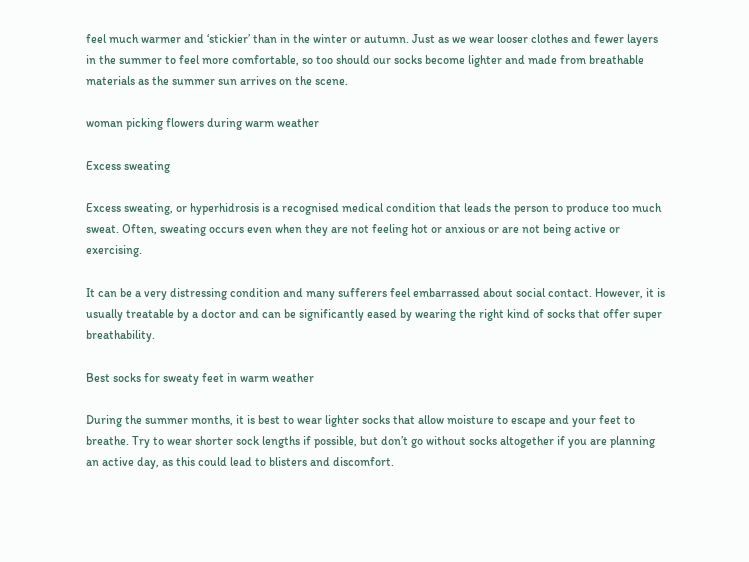feel much warmer and ‘stickier’ than in the winter or autumn. Just as we wear looser clothes and fewer layers in the summer to feel more comfortable, so too should our socks become lighter and made from breathable materials as the summer sun arrives on the scene.

woman picking flowers during warm weather

Excess sweating

Excess sweating, or hyperhidrosis is a recognised medical condition that leads the person to produce too much sweat. Often, sweating occurs even when they are not feeling hot or anxious or are not being active or exercising.

It can be a very distressing condition and many sufferers feel embarrassed about social contact. However, it is usually treatable by a doctor and can be significantly eased by wearing the right kind of socks that offer super breathability.

Best socks for sweaty feet in warm weather

During the summer months, it is best to wear lighter socks that allow moisture to escape and your feet to breathe. Try to wear shorter sock lengths if possible, but don’t go without socks altogether if you are planning an active day, as this could lead to blisters and discomfort.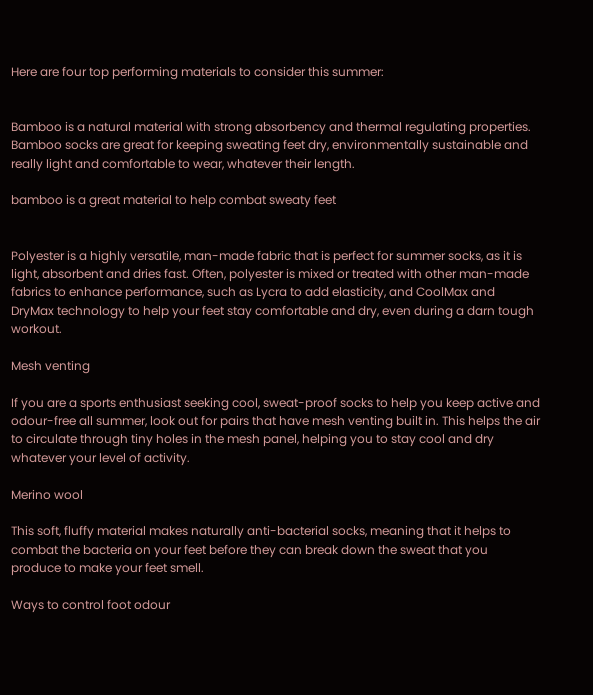Here are four top performing materials to consider this summer:


Bamboo is a natural material with strong absorbency and thermal regulating properties. Bamboo socks are great for keeping sweating feet dry, environmentally sustainable and really light and comfortable to wear, whatever their length.

bamboo is a great material to help combat sweaty feet


Polyester is a highly versatile, man-made fabric that is perfect for summer socks, as it is light, absorbent and dries fast. Often, polyester is mixed or treated with other man-made fabrics to enhance performance, such as Lycra to add elasticity, and CoolMax and DryMax technology to help your feet stay comfortable and dry, even during a darn tough workout.

Mesh venting

If you are a sports enthusiast seeking cool, sweat-proof socks to help you keep active and odour-free all summer, look out for pairs that have mesh venting built in. This helps the air to circulate through tiny holes in the mesh panel, helping you to stay cool and dry whatever your level of activity.

Merino wool

This soft, fluffy material makes naturally anti-bacterial socks, meaning that it helps to combat the bacteria on your feet before they can break down the sweat that you produce to make your feet smell.

Ways to control foot odour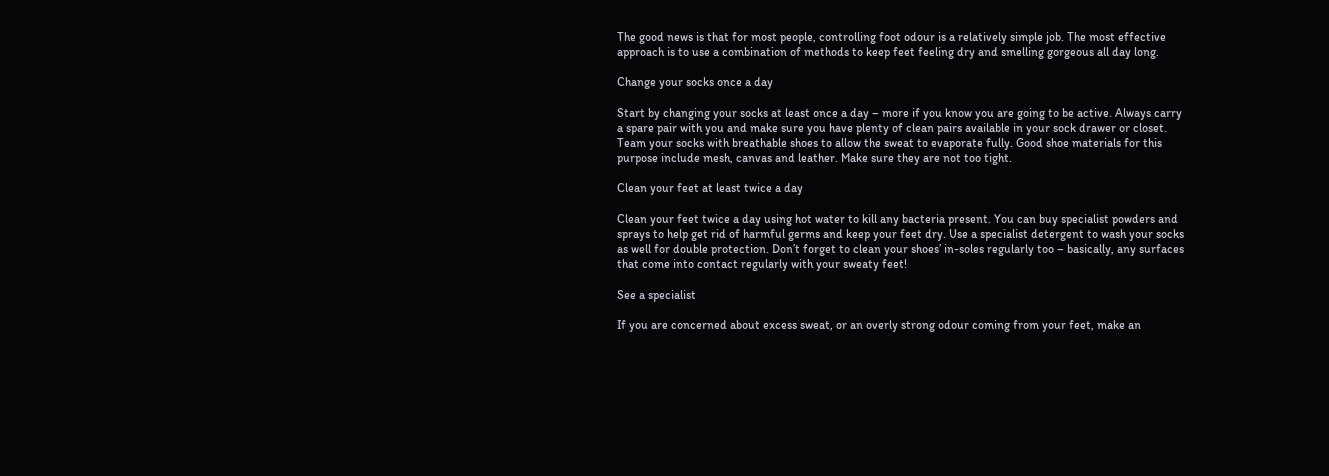The good news is that for most people, controlling foot odour is a relatively simple job. The most effective approach is to use a combination of methods to keep feet feeling dry and smelling gorgeous all day long.

Change your socks once a day

Start by changing your socks at least once a day – more if you know you are going to be active. Always carry a spare pair with you and make sure you have plenty of clean pairs available in your sock drawer or closet. Team your socks with breathable shoes to allow the sweat to evaporate fully. Good shoe materials for this purpose include mesh, canvas and leather. Make sure they are not too tight.

Clean your feet at least twice a day

Clean your feet twice a day using hot water to kill any bacteria present. You can buy specialist powders and sprays to help get rid of harmful germs and keep your feet dry. Use a specialist detergent to wash your socks as well for double protection. Don’t forget to clean your shoes’ in-soles regularly too – basically, any surfaces that come into contact regularly with your sweaty feet!

See a specialist

If you are concerned about excess sweat, or an overly strong odour coming from your feet, make an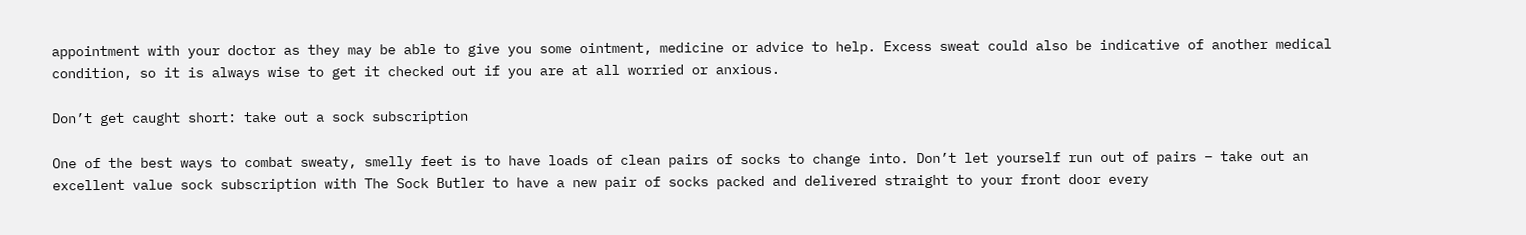appointment with your doctor as they may be able to give you some ointment, medicine or advice to help. Excess sweat could also be indicative of another medical condition, so it is always wise to get it checked out if you are at all worried or anxious.

Don’t get caught short: take out a sock subscription

One of the best ways to combat sweaty, smelly feet is to have loads of clean pairs of socks to change into. Don’t let yourself run out of pairs – take out an excellent value sock subscription with The Sock Butler to have a new pair of socks packed and delivered straight to your front door every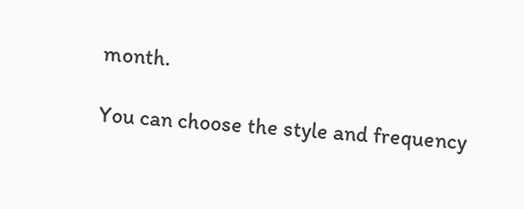month.

You can choose the style and frequency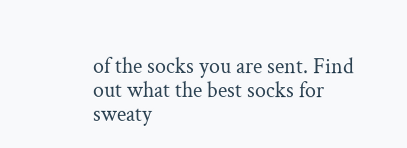of the socks you are sent. Find out what the best socks for sweaty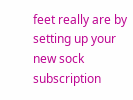feet really are by setting up your new sock subscription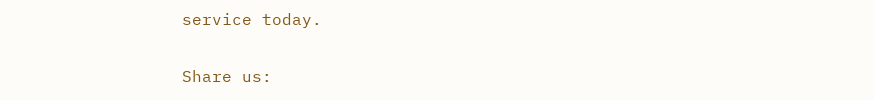service today.

Share us: